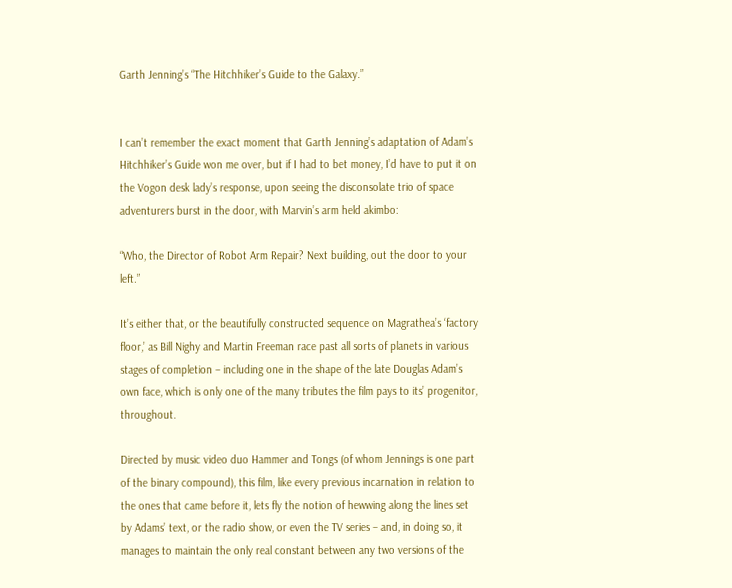Garth Jenning’s “The Hitchhiker’s Guide to the Galaxy.”


I can’t remember the exact moment that Garth Jenning’s adaptation of Adam’s Hitchhiker’s Guide won me over, but if I had to bet money, I’d have to put it on the Vogon desk lady’s response, upon seeing the disconsolate trio of space adventurers burst in the door, with Marvin’s arm held akimbo:

“Who, the Director of Robot Arm Repair? Next building, out the door to your left.”

It’s either that, or the beautifully constructed sequence on Magrathea’s ‘factory floor,’ as Bill Nighy and Martin Freeman race past all sorts of planets in various stages of completion – including one in the shape of the late Douglas Adam’s own face, which is only one of the many tributes the film pays to its’ progenitor, throughout.

Directed by music video duo Hammer and Tongs (of whom Jennings is one part of the binary compound), this film, like every previous incarnation in relation to the ones that came before it, lets fly the notion of hewwing along the lines set by Adams’ text, or the radio show, or even the TV series – and, in doing so, it manages to maintain the only real constant between any two versions of the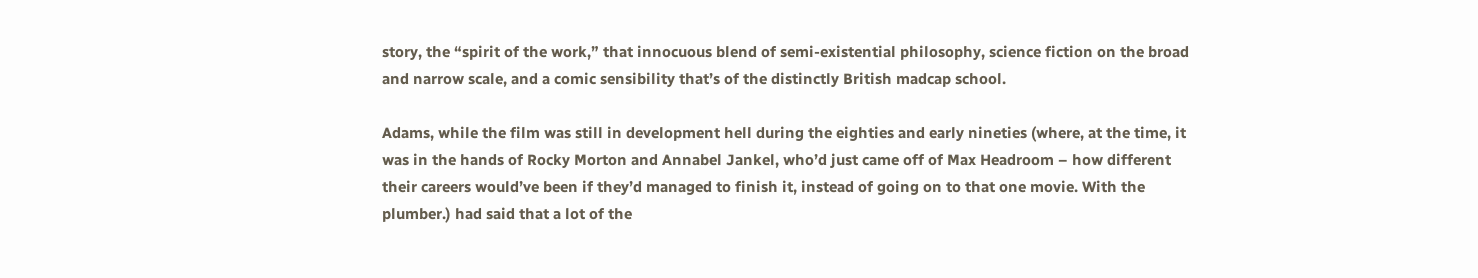story, the “spirit of the work,” that innocuous blend of semi-existential philosophy, science fiction on the broad and narrow scale, and a comic sensibility that’s of the distinctly British madcap school.

Adams, while the film was still in development hell during the eighties and early nineties (where, at the time, it was in the hands of Rocky Morton and Annabel Jankel, who’d just came off of Max Headroom – how different their careers would’ve been if they’d managed to finish it, instead of going on to that one movie. With the plumber.) had said that a lot of the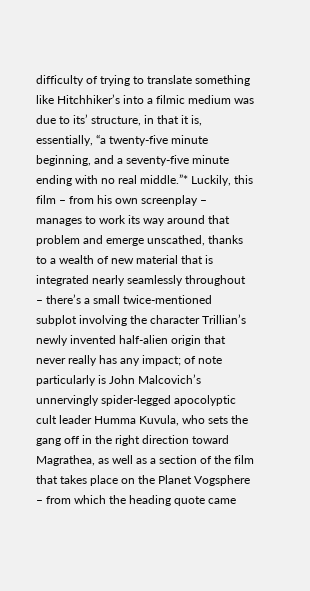difficulty of trying to translate something like Hitchhiker’s into a filmic medium was due to its’ structure, in that it is, essentially, “a twenty-five minute beginning, and a seventy-five minute ending with no real middle.”* Luckily, this film – from his own screenplay – manages to work its way around that problem and emerge unscathed, thanks to a wealth of new material that is integrated nearly seamlessly throughout – there’s a small twice-mentioned subplot involving the character Trillian’s newly invented half-alien origin that never really has any impact; of note particularly is John Malcovich’s unnervingly spider-legged apocolyptic cult leader Humma Kuvula, who sets the gang off in the right direction toward Magrathea, as well as a section of the film that takes place on the Planet Vogsphere – from which the heading quote came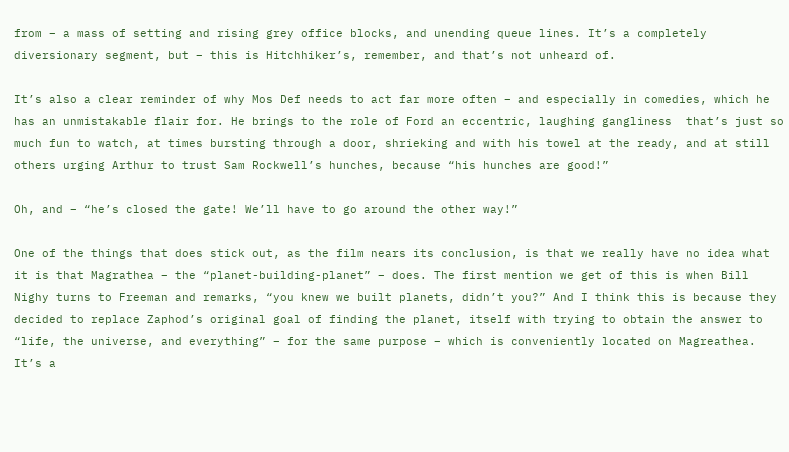from – a mass of setting and rising grey office blocks, and unending queue lines. It’s a completely diversionary segment, but – this is Hitchhiker’s, remember, and that’s not unheard of.

It’s also a clear reminder of why Mos Def needs to act far more often – and especially in comedies, which he has an unmistakable flair for. He brings to the role of Ford an eccentric, laughing gangliness  that’s just so much fun to watch, at times bursting through a door, shrieking and with his towel at the ready, and at still others urging Arthur to trust Sam Rockwell’s hunches, because “his hunches are good!”

Oh, and – “he’s closed the gate! We’ll have to go around the other way!”

One of the things that does stick out, as the film nears its conclusion, is that we really have no idea what it is that Magrathea – the “planet-building-planet” – does. The first mention we get of this is when Bill Nighy turns to Freeman and remarks, “you knew we built planets, didn’t you?” And I think this is because they decided to replace Zaphod’s original goal of finding the planet, itself with trying to obtain the answer to “life, the universe, and everything” – for the same purpose – which is conveniently located on Magreathea. It’s a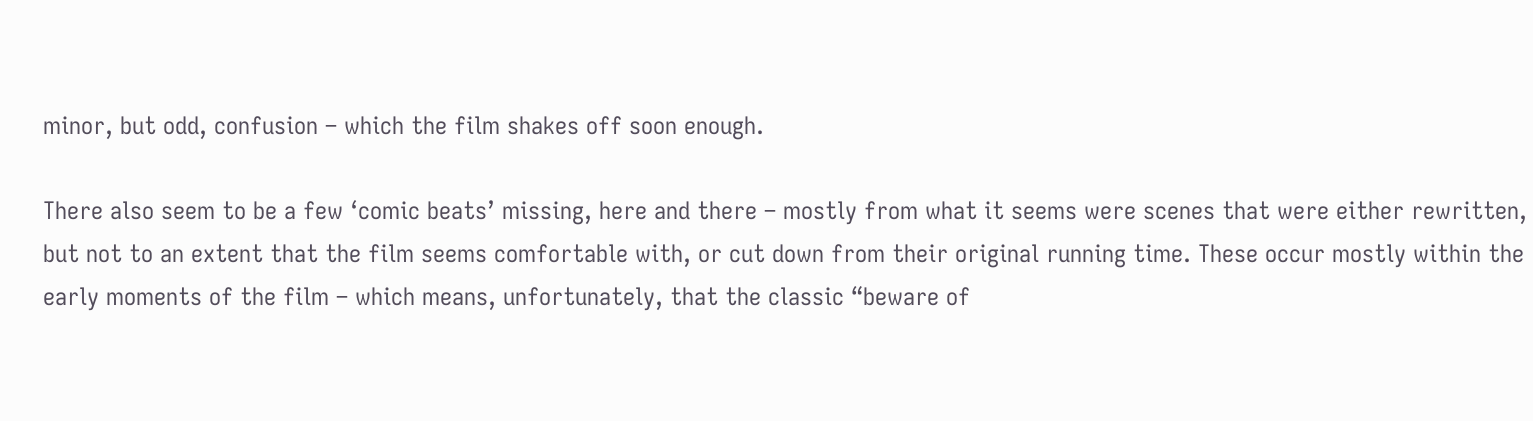minor, but odd, confusion – which the film shakes off soon enough.

There also seem to be a few ‘comic beats’ missing, here and there – mostly from what it seems were scenes that were either rewritten, but not to an extent that the film seems comfortable with, or cut down from their original running time. These occur mostly within the early moments of the film – which means, unfortunately, that the classic “beware of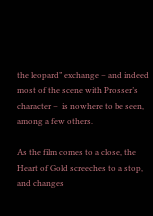the leopard” exchange – and indeed most of the scene with Prosser’s character –  is nowhere to be seen, among a few others.

As the film comes to a close, the Heart of Gold screeches to a stop, and changes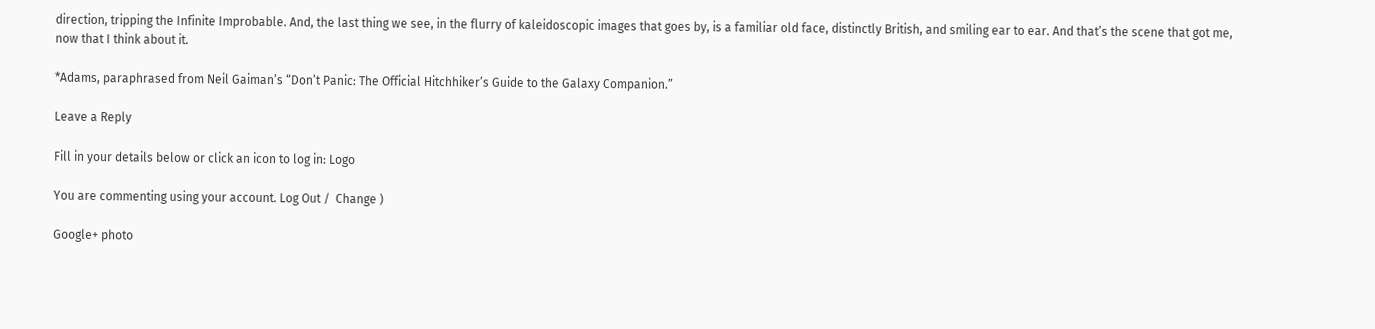direction, tripping the Infinite Improbable. And, the last thing we see, in the flurry of kaleidoscopic images that goes by, is a familiar old face, distinctly British, and smiling ear to ear. And that’s the scene that got me, now that I think about it.

*Adams, paraphrased from Neil Gaiman’s “Don’t Panic: The Official Hitchhiker’s Guide to the Galaxy Companion.”

Leave a Reply

Fill in your details below or click an icon to log in: Logo

You are commenting using your account. Log Out /  Change )

Google+ photo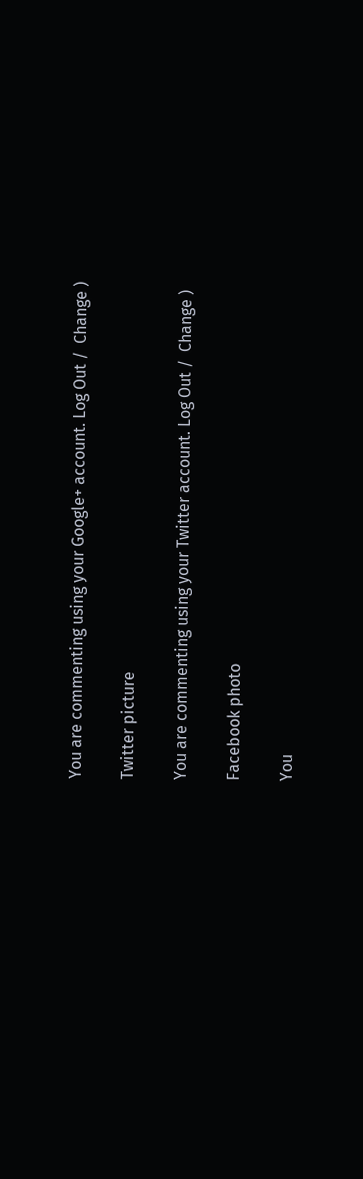You are commenting using your Google+ account. Log Out /  Change )

Twitter picture

You are commenting using your Twitter account. Log Out /  Change )

Facebook photo

You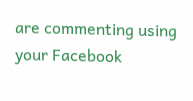are commenting using your Facebook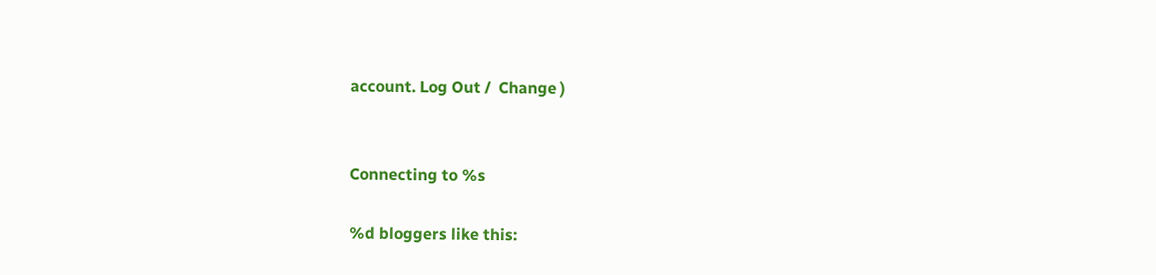account. Log Out /  Change )


Connecting to %s

%d bloggers like this: